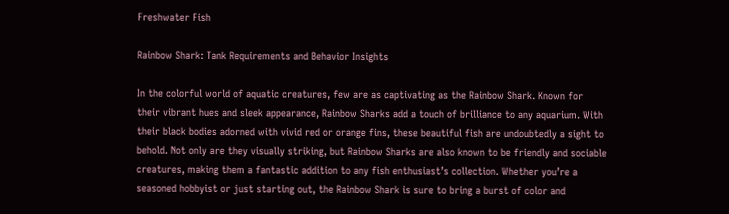Freshwater Fish

Rainbow Shark: Tank Requirements and Behavior Insights

In the colorful world of aquatic creatures, few are as captivating as the Rainbow Shark. Known for their vibrant hues and sleek appearance, Rainbow Sharks add a touch of brilliance to any aquarium. With their black bodies adorned with vivid red or orange fins, these beautiful fish are undoubtedly a sight to behold. Not only are they visually striking, but Rainbow Sharks are also known to be friendly and sociable creatures, making them a fantastic addition to any fish enthusiast’s collection. Whether you’re a seasoned hobbyist or just starting out, the Rainbow Shark is sure to bring a burst of color and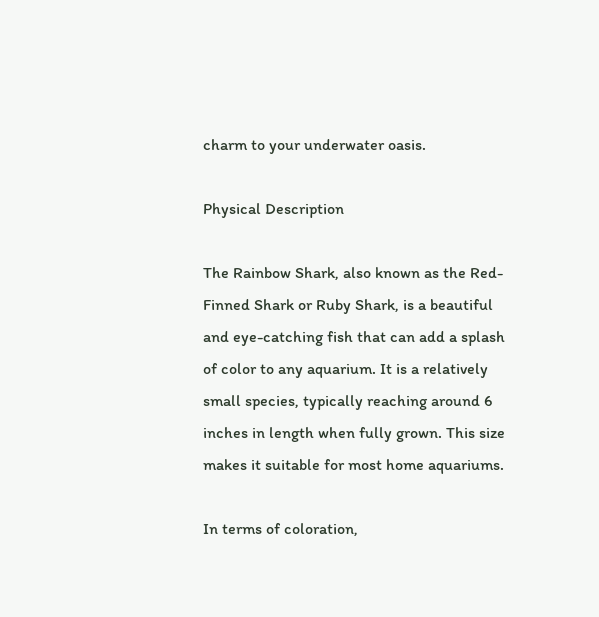charm to your underwater oasis.

Physical Description

The Rainbow Shark, also known as the Red-Finned Shark or Ruby Shark, is a beautiful and eye-catching fish that can add a splash of color to any aquarium. It is a relatively small species, typically reaching around 6 inches in length when fully grown. This size makes it suitable for most home aquariums.

In terms of coloration,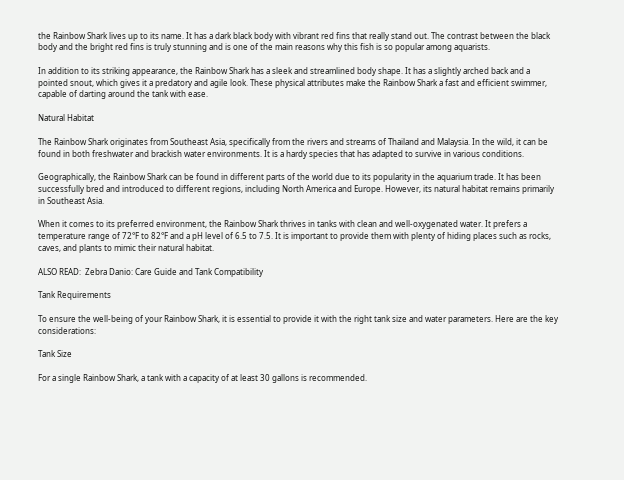the Rainbow Shark lives up to its name. It has a dark black body with vibrant red fins that really stand out. The contrast between the black body and the bright red fins is truly stunning and is one of the main reasons why this fish is so popular among aquarists.

In addition to its striking appearance, the Rainbow Shark has a sleek and streamlined body shape. It has a slightly arched back and a pointed snout, which gives it a predatory and agile look. These physical attributes make the Rainbow Shark a fast and efficient swimmer, capable of darting around the tank with ease.

Natural Habitat

The Rainbow Shark originates from Southeast Asia, specifically from the rivers and streams of Thailand and Malaysia. In the wild, it can be found in both freshwater and brackish water environments. It is a hardy species that has adapted to survive in various conditions.

Geographically, the Rainbow Shark can be found in different parts of the world due to its popularity in the aquarium trade. It has been successfully bred and introduced to different regions, including North America and Europe. However, its natural habitat remains primarily in Southeast Asia.

When it comes to its preferred environment, the Rainbow Shark thrives in tanks with clean and well-oxygenated water. It prefers a temperature range of 72°F to 82°F and a pH level of 6.5 to 7.5. It is important to provide them with plenty of hiding places such as rocks, caves, and plants to mimic their natural habitat.

ALSO READ:  Zebra Danio: Care Guide and Tank Compatibility

Tank Requirements

To ensure the well-being of your Rainbow Shark, it is essential to provide it with the right tank size and water parameters. Here are the key considerations:

Tank Size

For a single Rainbow Shark, a tank with a capacity of at least 30 gallons is recommended.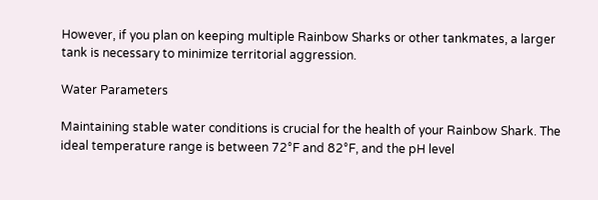However, if you plan on keeping multiple Rainbow Sharks or other tankmates, a larger tank is necessary to minimize territorial aggression.

Water Parameters

Maintaining stable water conditions is crucial for the health of your Rainbow Shark. The ideal temperature range is between 72°F and 82°F, and the pH level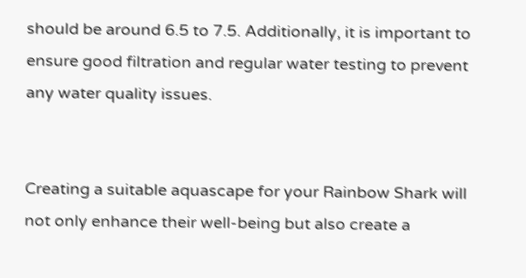should be around 6.5 to 7.5. Additionally, it is important to ensure good filtration and regular water testing to prevent any water quality issues.


Creating a suitable aquascape for your Rainbow Shark will not only enhance their well-being but also create a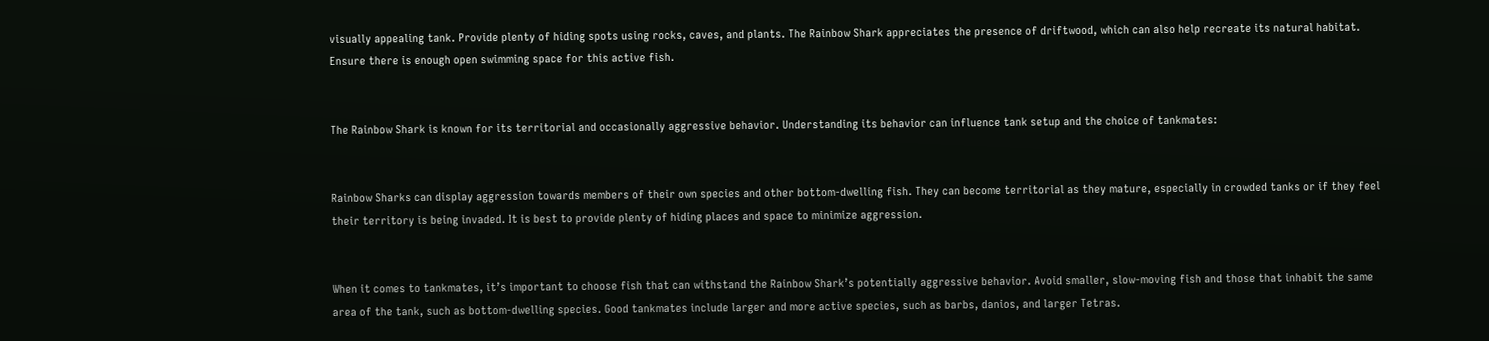visually appealing tank. Provide plenty of hiding spots using rocks, caves, and plants. The Rainbow Shark appreciates the presence of driftwood, which can also help recreate its natural habitat. Ensure there is enough open swimming space for this active fish.


The Rainbow Shark is known for its territorial and occasionally aggressive behavior. Understanding its behavior can influence tank setup and the choice of tankmates:


Rainbow Sharks can display aggression towards members of their own species and other bottom-dwelling fish. They can become territorial as they mature, especially in crowded tanks or if they feel their territory is being invaded. It is best to provide plenty of hiding places and space to minimize aggression.


When it comes to tankmates, it’s important to choose fish that can withstand the Rainbow Shark’s potentially aggressive behavior. Avoid smaller, slow-moving fish and those that inhabit the same area of the tank, such as bottom-dwelling species. Good tankmates include larger and more active species, such as barbs, danios, and larger Tetras.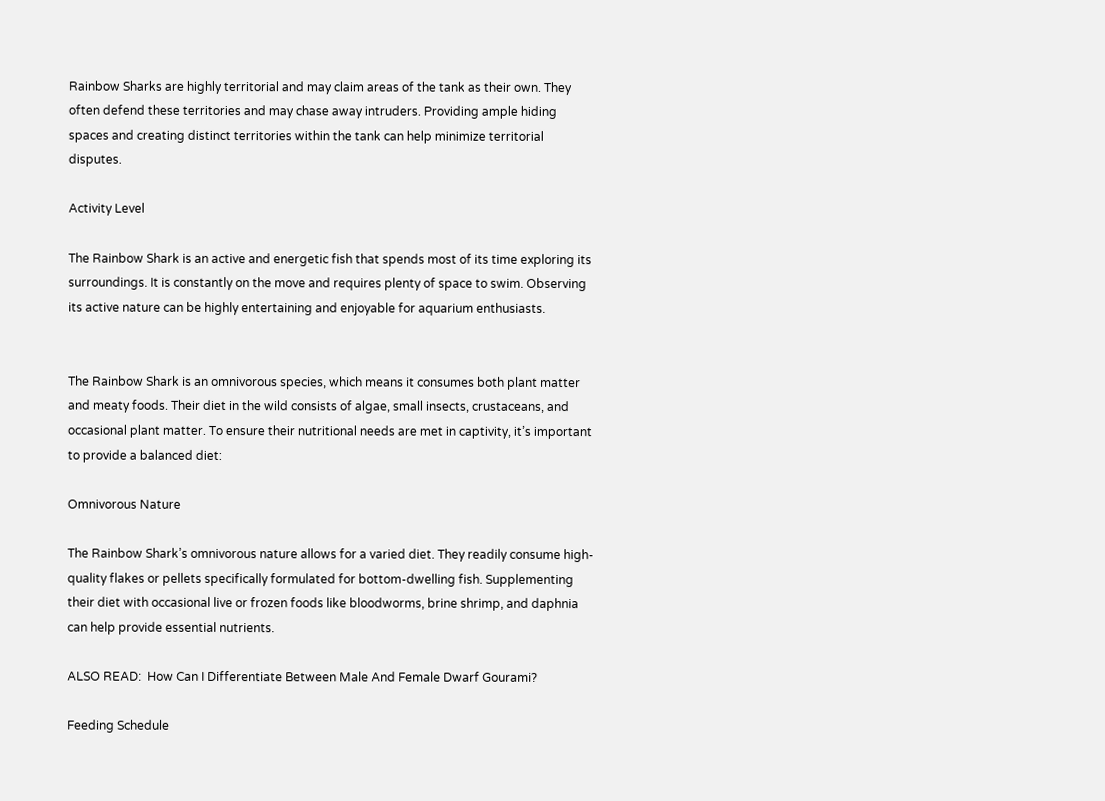Rainbow Sharks are highly territorial and may claim areas of the tank as their own. They often defend these territories and may chase away intruders. Providing ample hiding spaces and creating distinct territories within the tank can help minimize territorial disputes.

Activity Level

The Rainbow Shark is an active and energetic fish that spends most of its time exploring its surroundings. It is constantly on the move and requires plenty of space to swim. Observing its active nature can be highly entertaining and enjoyable for aquarium enthusiasts.


The Rainbow Shark is an omnivorous species, which means it consumes both plant matter and meaty foods. Their diet in the wild consists of algae, small insects, crustaceans, and occasional plant matter. To ensure their nutritional needs are met in captivity, it’s important to provide a balanced diet:

Omnivorous Nature

The Rainbow Shark’s omnivorous nature allows for a varied diet. They readily consume high-quality flakes or pellets specifically formulated for bottom-dwelling fish. Supplementing their diet with occasional live or frozen foods like bloodworms, brine shrimp, and daphnia can help provide essential nutrients.

ALSO READ:  How Can I Differentiate Between Male And Female Dwarf Gourami?

Feeding Schedule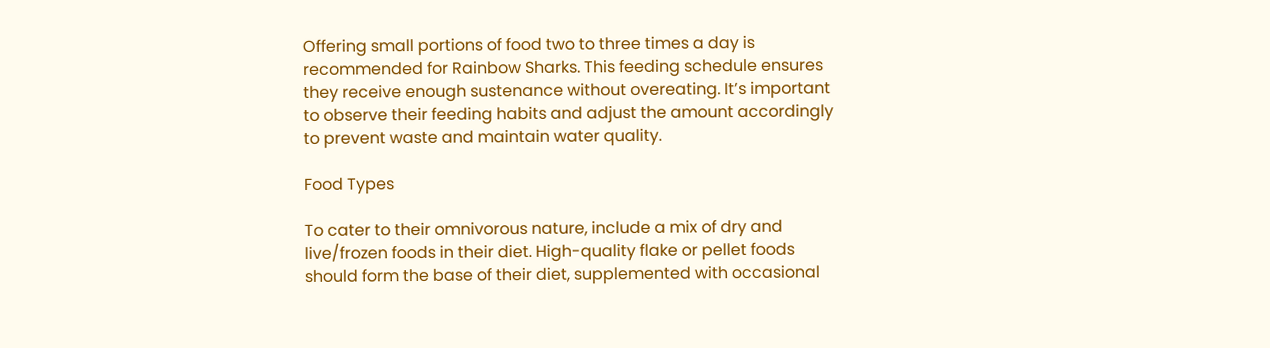Offering small portions of food two to three times a day is recommended for Rainbow Sharks. This feeding schedule ensures they receive enough sustenance without overeating. It’s important to observe their feeding habits and adjust the amount accordingly to prevent waste and maintain water quality.

Food Types

To cater to their omnivorous nature, include a mix of dry and live/frozen foods in their diet. High-quality flake or pellet foods should form the base of their diet, supplemented with occasional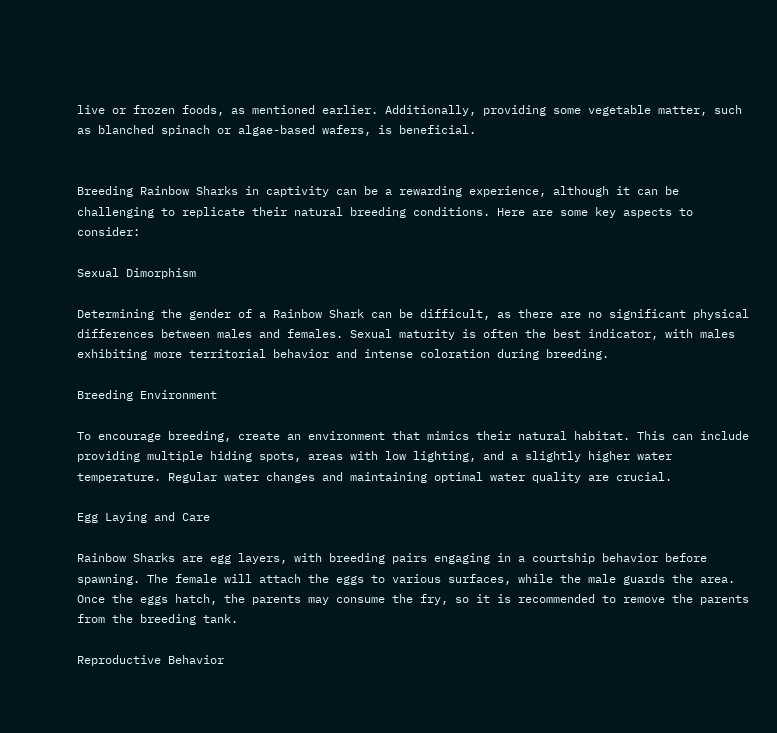live or frozen foods, as mentioned earlier. Additionally, providing some vegetable matter, such as blanched spinach or algae-based wafers, is beneficial.


Breeding Rainbow Sharks in captivity can be a rewarding experience, although it can be challenging to replicate their natural breeding conditions. Here are some key aspects to consider:

Sexual Dimorphism

Determining the gender of a Rainbow Shark can be difficult, as there are no significant physical differences between males and females. Sexual maturity is often the best indicator, with males exhibiting more territorial behavior and intense coloration during breeding.

Breeding Environment

To encourage breeding, create an environment that mimics their natural habitat. This can include providing multiple hiding spots, areas with low lighting, and a slightly higher water temperature. Regular water changes and maintaining optimal water quality are crucial.

Egg Laying and Care

Rainbow Sharks are egg layers, with breeding pairs engaging in a courtship behavior before spawning. The female will attach the eggs to various surfaces, while the male guards the area. Once the eggs hatch, the parents may consume the fry, so it is recommended to remove the parents from the breeding tank.

Reproductive Behavior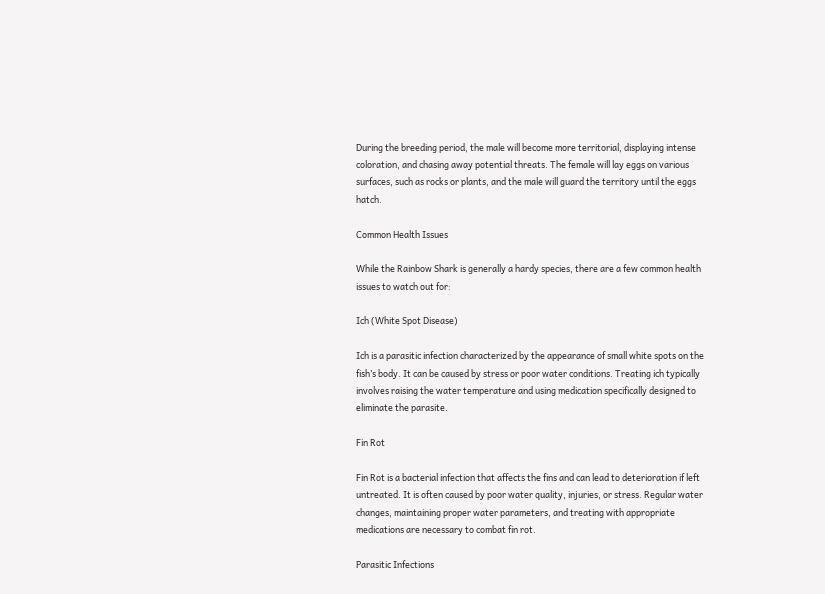During the breeding period, the male will become more territorial, displaying intense coloration, and chasing away potential threats. The female will lay eggs on various surfaces, such as rocks or plants, and the male will guard the territory until the eggs hatch.

Common Health Issues

While the Rainbow Shark is generally a hardy species, there are a few common health issues to watch out for:

Ich (White Spot Disease)

Ich is a parasitic infection characterized by the appearance of small white spots on the fish’s body. It can be caused by stress or poor water conditions. Treating ich typically involves raising the water temperature and using medication specifically designed to eliminate the parasite.

Fin Rot

Fin Rot is a bacterial infection that affects the fins and can lead to deterioration if left untreated. It is often caused by poor water quality, injuries, or stress. Regular water changes, maintaining proper water parameters, and treating with appropriate medications are necessary to combat fin rot.

Parasitic Infections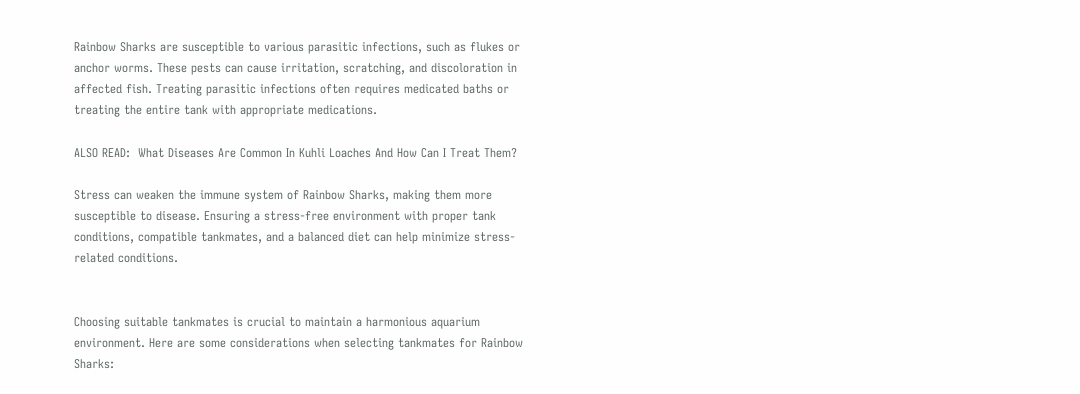Rainbow Sharks are susceptible to various parasitic infections, such as flukes or anchor worms. These pests can cause irritation, scratching, and discoloration in affected fish. Treating parasitic infections often requires medicated baths or treating the entire tank with appropriate medications.

ALSO READ:  What Diseases Are Common In Kuhli Loaches And How Can I Treat Them?

Stress can weaken the immune system of Rainbow Sharks, making them more susceptible to disease. Ensuring a stress-free environment with proper tank conditions, compatible tankmates, and a balanced diet can help minimize stress-related conditions.


Choosing suitable tankmates is crucial to maintain a harmonious aquarium environment. Here are some considerations when selecting tankmates for Rainbow Sharks: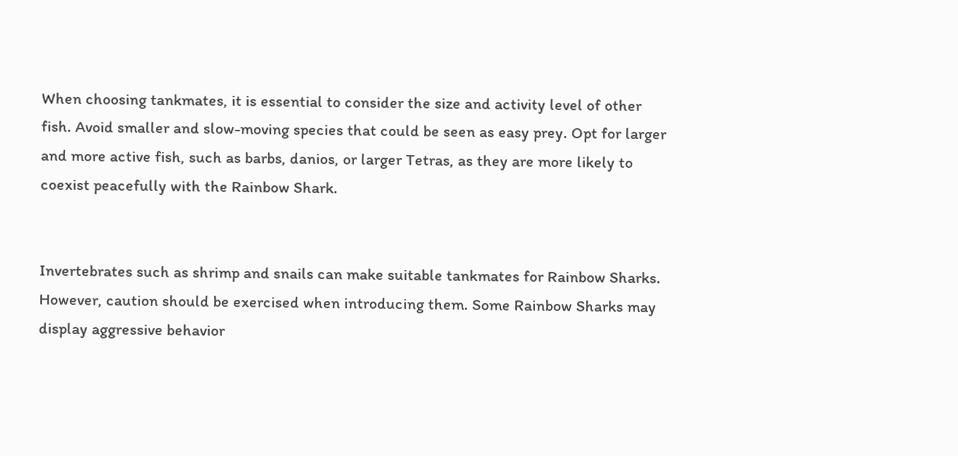When choosing tankmates, it is essential to consider the size and activity level of other fish. Avoid smaller and slow-moving species that could be seen as easy prey. Opt for larger and more active fish, such as barbs, danios, or larger Tetras, as they are more likely to coexist peacefully with the Rainbow Shark.


Invertebrates such as shrimp and snails can make suitable tankmates for Rainbow Sharks. However, caution should be exercised when introducing them. Some Rainbow Sharks may display aggressive behavior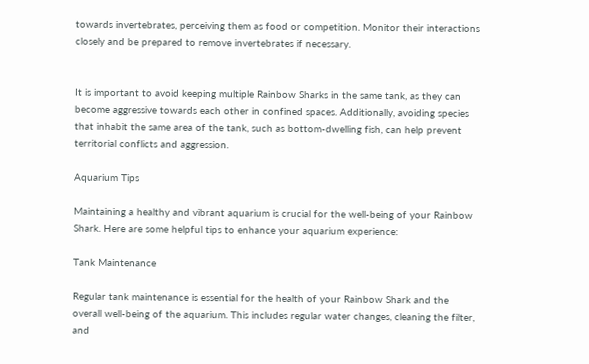towards invertebrates, perceiving them as food or competition. Monitor their interactions closely and be prepared to remove invertebrates if necessary.


It is important to avoid keeping multiple Rainbow Sharks in the same tank, as they can become aggressive towards each other in confined spaces. Additionally, avoiding species that inhabit the same area of the tank, such as bottom-dwelling fish, can help prevent territorial conflicts and aggression.

Aquarium Tips

Maintaining a healthy and vibrant aquarium is crucial for the well-being of your Rainbow Shark. Here are some helpful tips to enhance your aquarium experience:

Tank Maintenance

Regular tank maintenance is essential for the health of your Rainbow Shark and the overall well-being of the aquarium. This includes regular water changes, cleaning the filter, and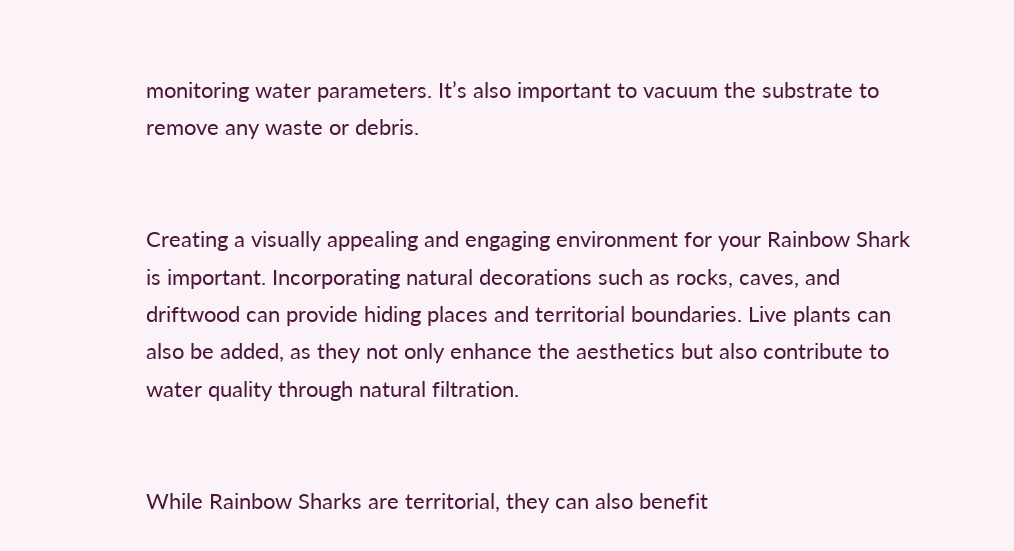monitoring water parameters. It’s also important to vacuum the substrate to remove any waste or debris.


Creating a visually appealing and engaging environment for your Rainbow Shark is important. Incorporating natural decorations such as rocks, caves, and driftwood can provide hiding places and territorial boundaries. Live plants can also be added, as they not only enhance the aesthetics but also contribute to water quality through natural filtration.


While Rainbow Sharks are territorial, they can also benefit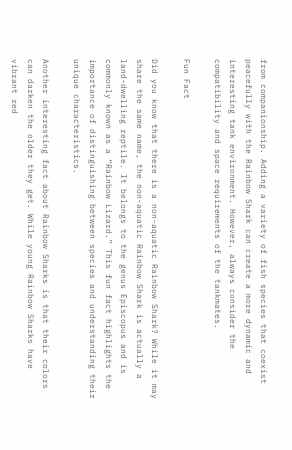from companionship. Adding a variety of fish species that coexist peacefully with the Rainbow Shark can create a more dynamic and interesting tank environment. However, always consider the compatibility and space requirements of the tankmates.

Fun Fact

Did you know that there is a non-aquatic Rainbow Shark? While it may share the same name, the non-aquatic Rainbow Shark is actually a land-dwelling reptile. It belongs to the genus Episcopus and is commonly known as a “Rainbow Lizard.” This fun fact highlights the importance of distinguishing between species and understanding their unique characteristics.

Another interesting fact about Rainbow Sharks is that their colors can darken the older they get. While young Rainbow Sharks have vibrant red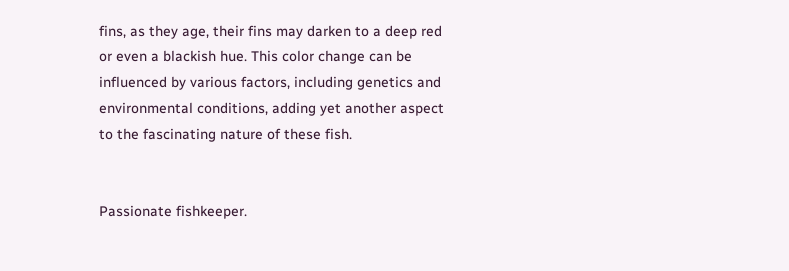fins, as they age, their fins may darken to a deep red or even a blackish hue. This color change can be influenced by various factors, including genetics and environmental conditions, adding yet another aspect to the fascinating nature of these fish.


Passionate fishkeeper.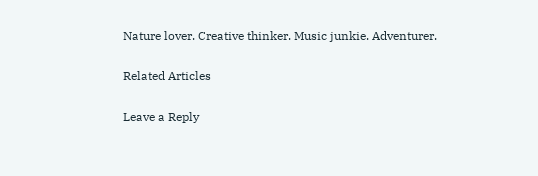Nature lover. Creative thinker. Music junkie. Adventurer.

Related Articles

Leave a Reply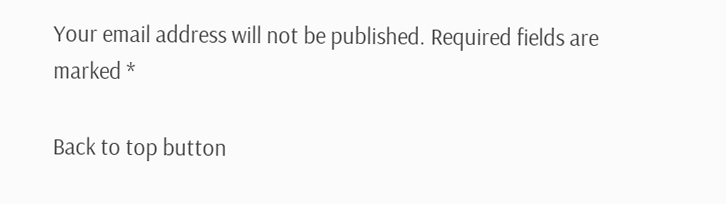Your email address will not be published. Required fields are marked *

Back to top button